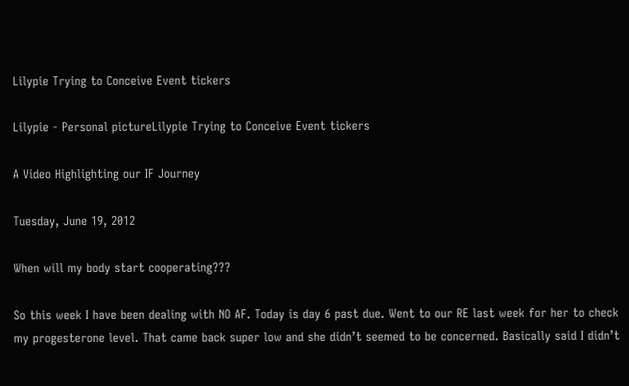Lilypie Trying to Conceive Event tickers

Lilypie - Personal pictureLilypie Trying to Conceive Event tickers

A Video Highlighting our IF Journey

Tuesday, June 19, 2012

When will my body start cooperating???

So this week I have been dealing with NO AF. Today is day 6 past due. Went to our RE last week for her to check my progesterone level. That came back super low and she didn’t seemed to be concerned. Basically said I didn’t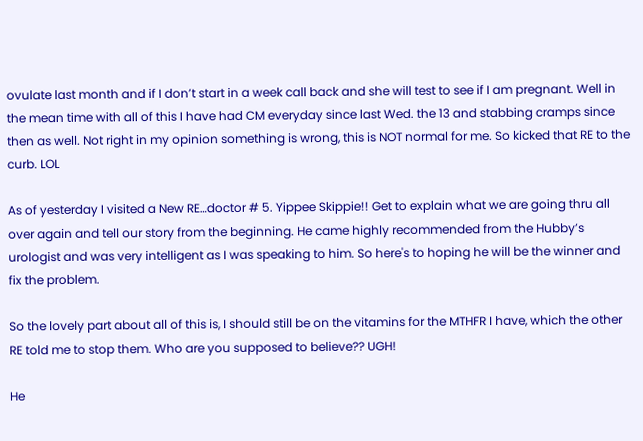ovulate last month and if I don’t start in a week call back and she will test to see if I am pregnant. Well in the mean time with all of this I have had CM everyday since last Wed. the 13 and stabbing cramps since then as well. Not right in my opinion something is wrong, this is NOT normal for me. So kicked that RE to the curb. LOL

As of yesterday I visited a New RE…doctor # 5. Yippee Skippie!! Get to explain what we are going thru all over again and tell our story from the beginning. He came highly recommended from the Hubby’s urologist and was very intelligent as I was speaking to him. So here's to hoping he will be the winner and fix the problem.

So the lovely part about all of this is, I should still be on the vitamins for the MTHFR I have, which the other RE told me to stop them. Who are you supposed to believe?? UGH!

He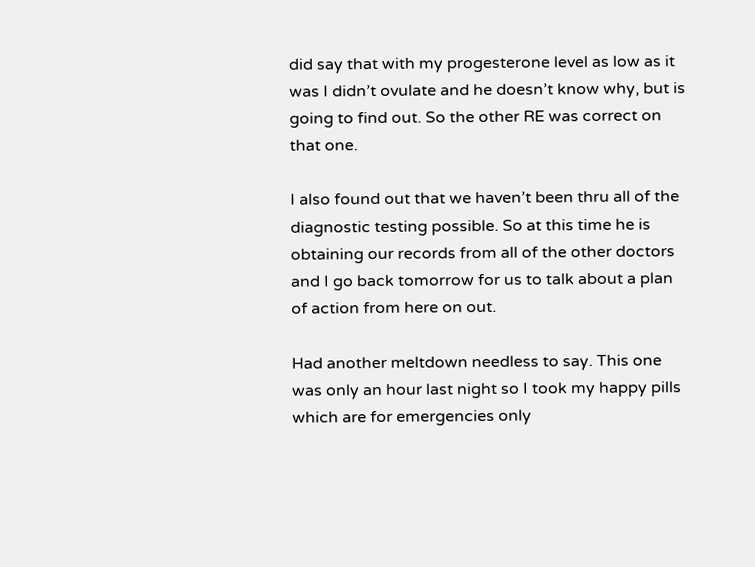did say that with my progesterone level as low as it was I didn’t ovulate and he doesn’t know why, but is going to find out. So the other RE was correct on that one.

I also found out that we haven’t been thru all of the diagnostic testing possible. So at this time he is obtaining our records from all of the other doctors and I go back tomorrow for us to talk about a plan of action from here on out.

Had another meltdown needless to say. This one was only an hour last night so I took my happy pills which are for emergencies only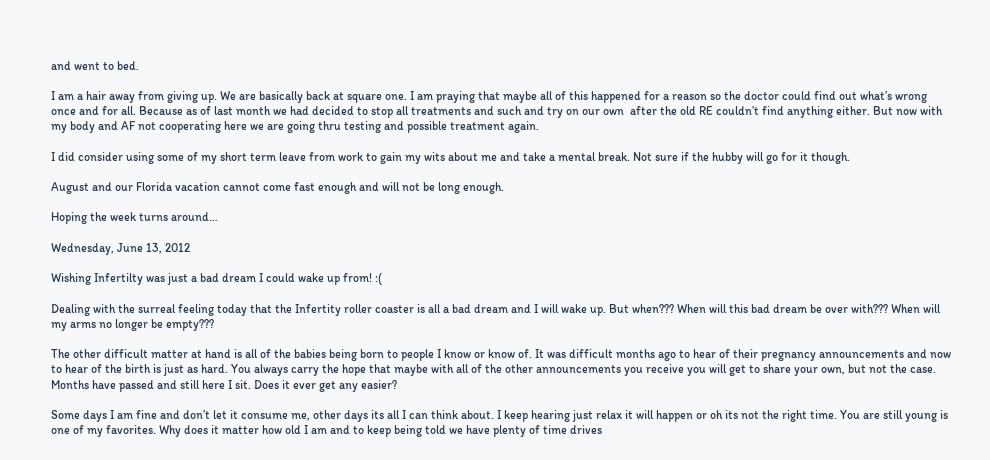and went to bed.

I am a hair away from giving up. We are basically back at square one. I am praying that maybe all of this happened for a reason so the doctor could find out what’s wrong once and for all. Because as of last month we had decided to stop all treatments and such and try on our own  after the old RE couldn’t find anything either. But now with my body and AF not cooperating here we are going thru testing and possible treatment again.

I did consider using some of my short term leave from work to gain my wits about me and take a mental break. Not sure if the hubby will go for it though.

August and our Florida vacation cannot come fast enough and will not be long enough.

Hoping the week turns around…

Wednesday, June 13, 2012

Wishing Infertilty was just a bad dream I could wake up from! :(

Dealing with the surreal feeling today that the Infertity roller coaster is all a bad dream and I will wake up. But when??? When will this bad dream be over with??? When will my arms no longer be empty???

The other difficult matter at hand is all of the babies being born to people I know or know of. It was difficult months ago to hear of their pregnancy announcements and now to hear of the birth is just as hard. You always carry the hope that maybe with all of the other announcements you receive you will get to share your own, but not the case. Months have passed and still here I sit. Does it ever get any easier?

Some days I am fine and don’t let it consume me, other days its all I can think about. I keep hearing just relax it will happen or oh its not the right time. You are still young is one of my favorites. Why does it matter how old I am and to keep being told we have plenty of time drives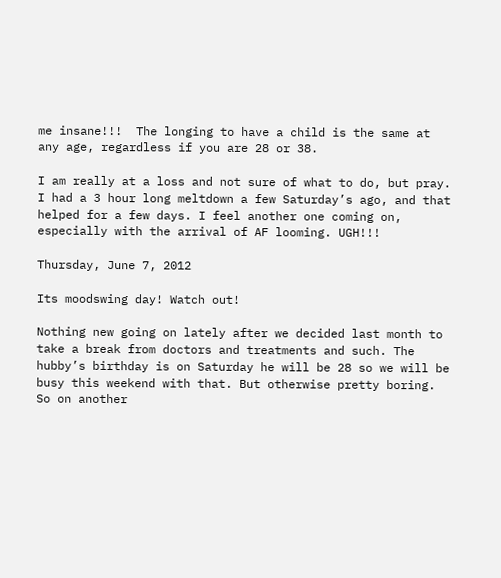me insane!!!  The longing to have a child is the same at any age, regardless if you are 28 or 38.

I am really at a loss and not sure of what to do, but pray. I had a 3 hour long meltdown a few Saturday’s ago, and that helped for a few days. I feel another one coming on, especially with the arrival of AF looming. UGH!!!

Thursday, June 7, 2012

Its moodswing day! Watch out!

Nothing new going on lately after we decided last month to take a break from doctors and treatments and such. The hubby’s birthday is on Saturday he will be 28 so we will be busy this weekend with that. But otherwise pretty boring.
So on another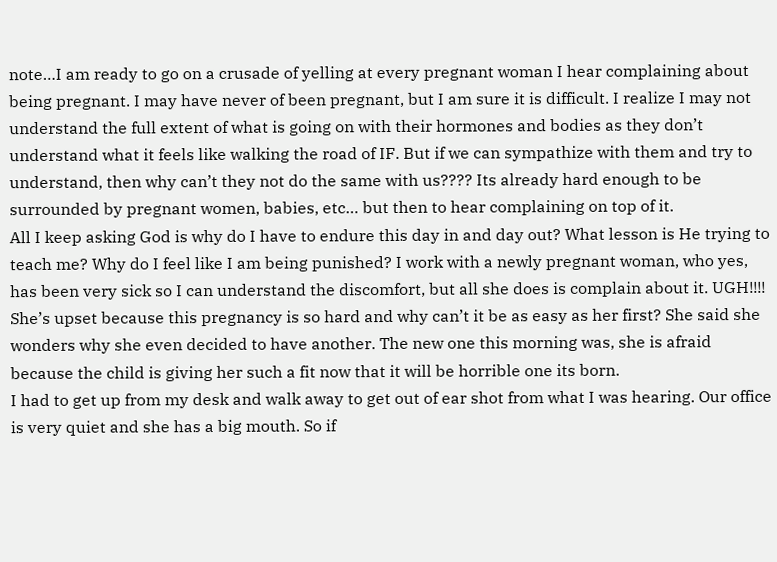note…I am ready to go on a crusade of yelling at every pregnant woman I hear complaining about being pregnant. I may have never of been pregnant, but I am sure it is difficult. I realize I may not understand the full extent of what is going on with their hormones and bodies as they don’t understand what it feels like walking the road of IF. But if we can sympathize with them and try to understand, then why can’t they not do the same with us???? Its already hard enough to be surrounded by pregnant women, babies, etc… but then to hear complaining on top of it.
All I keep asking God is why do I have to endure this day in and day out? What lesson is He trying to teach me? Why do I feel like I am being punished? I work with a newly pregnant woman, who yes, has been very sick so I can understand the discomfort, but all she does is complain about it. UGH!!!! She’s upset because this pregnancy is so hard and why can’t it be as easy as her first? She said she wonders why she even decided to have another. The new one this morning was, she is afraid because the child is giving her such a fit now that it will be horrible one its born.
I had to get up from my desk and walk away to get out of ear shot from what I was hearing. Our office is very quiet and she has a big mouth. So if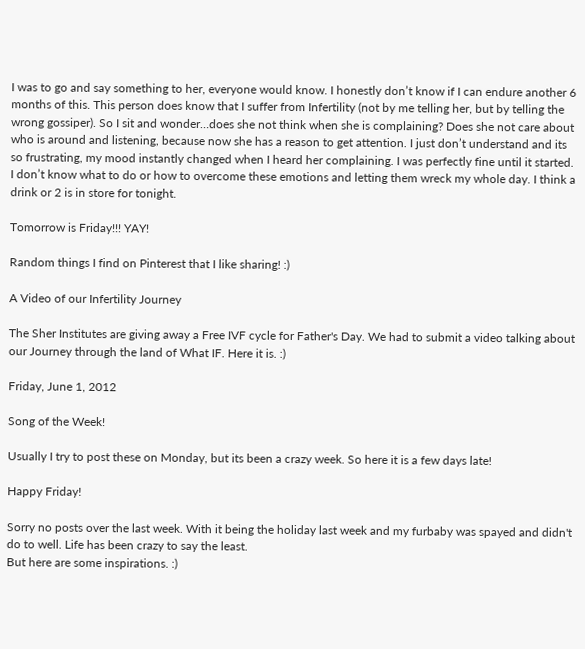I was to go and say something to her, everyone would know. I honestly don’t know if I can endure another 6 months of this. This person does know that I suffer from Infertility (not by me telling her, but by telling the wrong gossiper). So I sit and wonder…does she not think when she is complaining? Does she not care about who is around and listening, because now she has a reason to get attention. I just don’t understand and its so frustrating, my mood instantly changed when I heard her complaining. I was perfectly fine until it started.
I don’t know what to do or how to overcome these emotions and letting them wreck my whole day. I think a drink or 2 is in store for tonight.

Tomorrow is Friday!!! YAY!

Random things I find on Pinterest that I like sharing! :)

A Video of our Infertility Journey

The Sher Institutes are giving away a Free IVF cycle for Father's Day. We had to submit a video talking about our Journey through the land of What IF. Here it is. :)

Friday, June 1, 2012

Song of the Week!

Usually I try to post these on Monday, but its been a crazy week. So here it is a few days late!

Happy Friday!

Sorry no posts over the last week. With it being the holiday last week and my furbaby was spayed and didn't do to well. Life has been crazy to say the least.
But here are some inspirations. :)